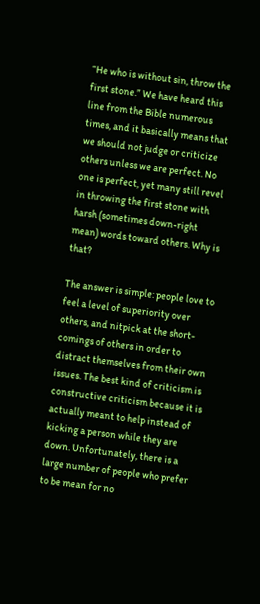“He who is without sin, throw the first stone.” We have heard this line from the Bible numerous times, and it basically means that we should not judge or criticize others unless we are perfect. No one is perfect, yet many still revel in throwing the first stone with harsh (sometimes down-right mean) words toward others. Why is that?

The answer is simple: people love to feel a level of superiority over others, and nitpick at the short-comings of others in order to distract themselves from their own issues. The best kind of criticism is constructive criticism because it is actually meant to help instead of kicking a person while they are down. Unfortunately, there is a large number of people who prefer to be mean for no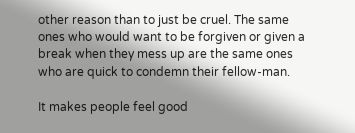other reason than to just be cruel. The same ones who would want to be forgiven or given a break when they mess up are the same ones who are quick to condemn their fellow-man.

It makes people feel good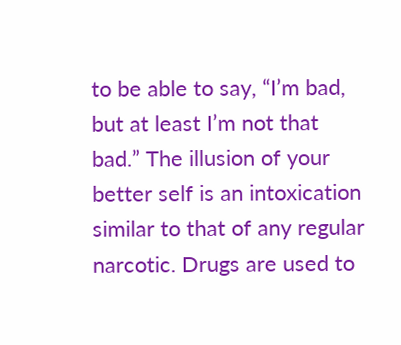to be able to say, “I’m bad, but at least I’m not that bad.” The illusion of your better self is an intoxication similar to that of any regular narcotic. Drugs are used to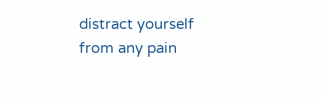distract yourself from any pain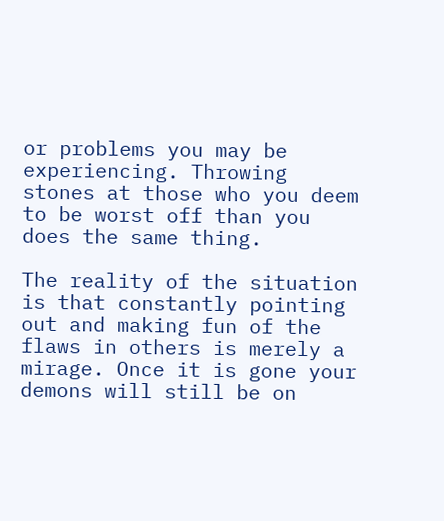or problems you may be experiencing. Throwing stones at those who you deem to be worst off than you does the same thing.

The reality of the situation is that constantly pointing out and making fun of the flaws in others is merely a mirage. Once it is gone your demons will still be on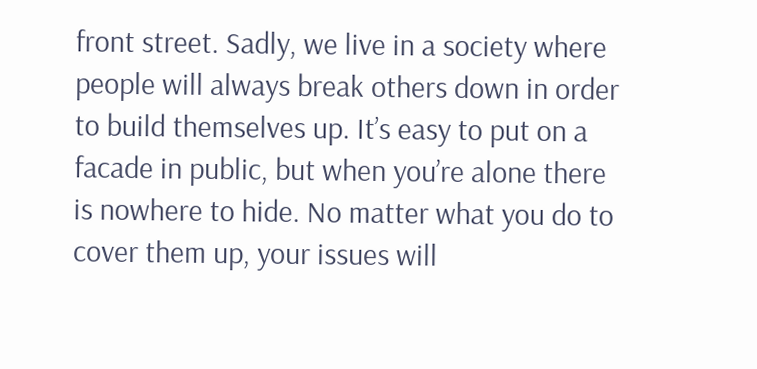front street. Sadly, we live in a society where people will always break others down in order to build themselves up. It’s easy to put on a facade in public, but when you’re alone there is nowhere to hide. No matter what you do to cover them up, your issues will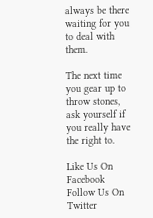always be there waiting for you to deal with them.

The next time you gear up to throw stones, ask yourself if you really have the right to.

Like Us On Facebook Follow Us On Twitter